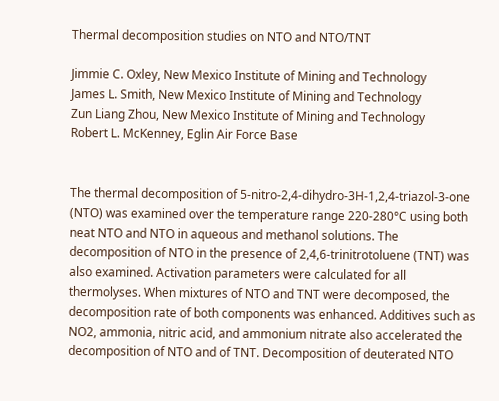Thermal decomposition studies on NTO and NTO/TNT

Jimmie C. Oxley, New Mexico Institute of Mining and Technology
James L. Smith, New Mexico Institute of Mining and Technology
Zun Liang Zhou, New Mexico Institute of Mining and Technology
Robert L. McKenney, Eglin Air Force Base


The thermal decomposition of 5-nitro-2,4-dihydro-3H-1,2,4-triazol-3-one (NTO) was examined over the temperature range 220-280°C using both neat NTO and NTO in aqueous and methanol solutions. The decomposition of NTO in the presence of 2,4,6-trinitrotoluene (TNT) was also examined. Activation parameters were calculated for all thermolyses. When mixtures of NTO and TNT were decomposed, the decomposition rate of both components was enhanced. Additives such as NO2, ammonia, nitric acid, and ammonium nitrate also accelerated the decomposition of NTO and of TNT. Decomposition of deuterated NTO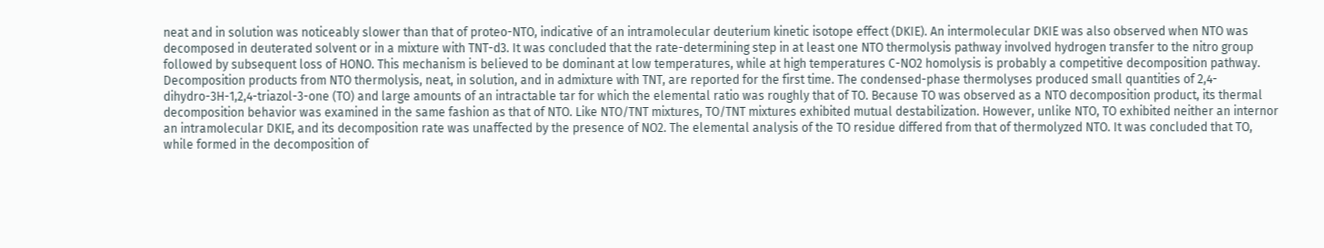neat and in solution was noticeably slower than that of proteo-NTO, indicative of an intramolecular deuterium kinetic isotope effect (DKIE). An intermolecular DKIE was also observed when NTO was decomposed in deuterated solvent or in a mixture with TNT-d3. It was concluded that the rate-determining step in at least one NTO thermolysis pathway involved hydrogen transfer to the nitro group followed by subsequent loss of HONO. This mechanism is believed to be dominant at low temperatures, while at high temperatures C-NO2 homolysis is probably a competitive decomposition pathway. Decomposition products from NTO thermolysis, neat, in solution, and in admixture with TNT, are reported for the first time. The condensed-phase thermolyses produced small quantities of 2,4-dihydro-3H-1,2,4-triazol-3-one (TO) and large amounts of an intractable tar for which the elemental ratio was roughly that of TO. Because TO was observed as a NTO decomposition product, its thermal decomposition behavior was examined in the same fashion as that of NTO. Like NTO/TNT mixtures, TO/TNT mixtures exhibited mutual destabilization. However, unlike NTO, TO exhibited neither an internor an intramolecular DKIE, and its decomposition rate was unaffected by the presence of NO2. The elemental analysis of the TO residue differed from that of thermolyzed NTO. It was concluded that TO, while formed in the decomposition of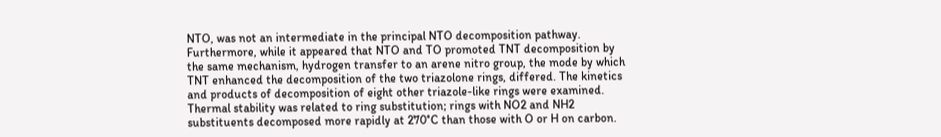NTO, was not an intermediate in the principal NTO decomposition pathway. Furthermore, while it appeared that NTO and TO promoted TNT decomposition by the same mechanism, hydrogen transfer to an arene nitro group, the mode by which TNT enhanced the decomposition of the two triazolone rings, differed. The kinetics and products of decomposition of eight other triazole-like rings were examined. Thermal stability was related to ring substitution; rings with NO2 and NH2 substituents decomposed more rapidly at 270°C than those with O or H on carbon.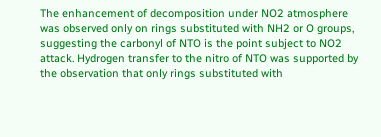The enhancement of decomposition under NO2 atmosphere was observed only on rings substituted with NH2 or O groups, suggesting the carbonyl of NTO is the point subject to NO2 attack. Hydrogen transfer to the nitro of NTO was supported by the observation that only rings substituted with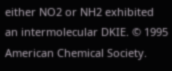either NO2 or NH2 exhibited an intermolecular DKIE. © 1995 American Chemical Society.